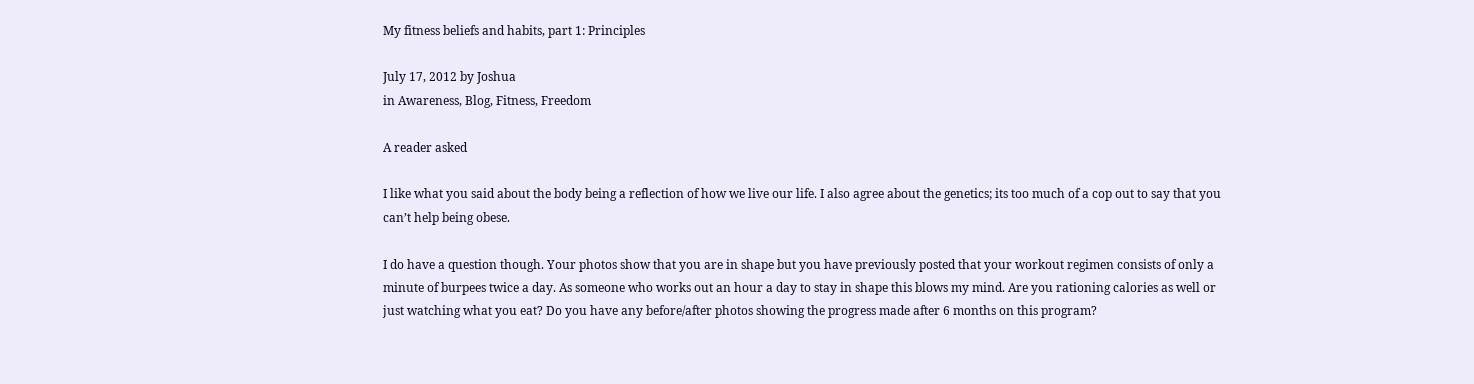My fitness beliefs and habits, part 1: Principles

July 17, 2012 by Joshua
in Awareness, Blog, Fitness, Freedom

A reader asked

I like what you said about the body being a reflection of how we live our life. I also agree about the genetics; its too much of a cop out to say that you can’t help being obese.

I do have a question though. Your photos show that you are in shape but you have previously posted that your workout regimen consists of only a minute of burpees twice a day. As someone who works out an hour a day to stay in shape this blows my mind. Are you rationing calories as well or just watching what you eat? Do you have any before/after photos showing the progress made after 6 months on this program?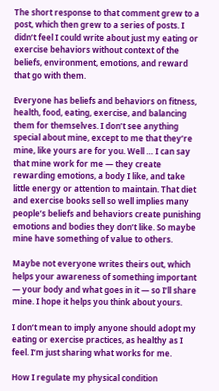The short response to that comment grew to a post, which then grew to a series of posts. I didn’t feel I could write about just my eating or exercise behaviors without context of the beliefs, environment, emotions, and reward that go with them.

Everyone has beliefs and behaviors on fitness, health, food, eating, exercise, and balancing them for themselves. I don’t see anything special about mine, except to me that they’re mine, like yours are for you. Well … I can say that mine work for me — they create rewarding emotions, a body I like, and take little energy or attention to maintain. That diet and exercise books sell so well implies many people’s beliefs and behaviors create punishing emotions and bodies they don’t like. So maybe mine have something of value to others.

Maybe not everyone writes theirs out, which helps your awareness of something important — your body and what goes in it — so I’ll share mine. I hope it helps you think about yours.

I don’t mean to imply anyone should adopt my eating or exercise practices, as healthy as I feel. I’m just sharing what works for me.

How I regulate my physical condition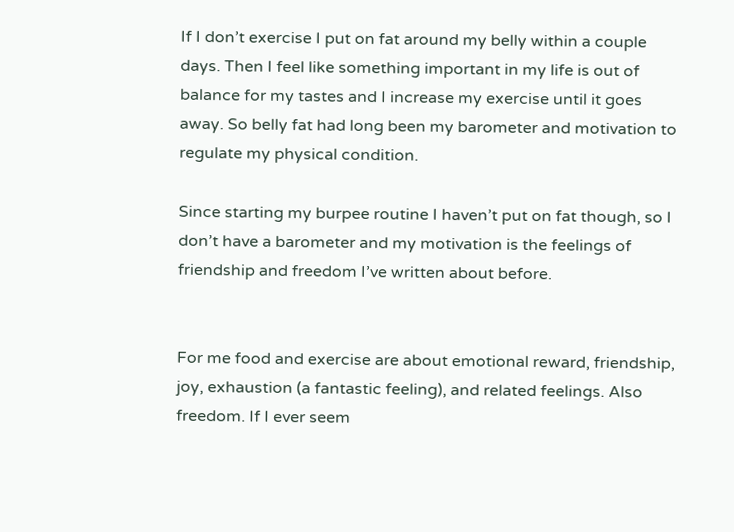If I don’t exercise I put on fat around my belly within a couple days. Then I feel like something important in my life is out of balance for my tastes and I increase my exercise until it goes away. So belly fat had long been my barometer and motivation to regulate my physical condition.

Since starting my burpee routine I haven’t put on fat though, so I don’t have a barometer and my motivation is the feelings of friendship and freedom I’ve written about before.


For me food and exercise are about emotional reward, friendship, joy, exhaustion (a fantastic feeling), and related feelings. Also freedom. If I ever seem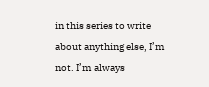in this series to write about anything else, I’m not. I’m always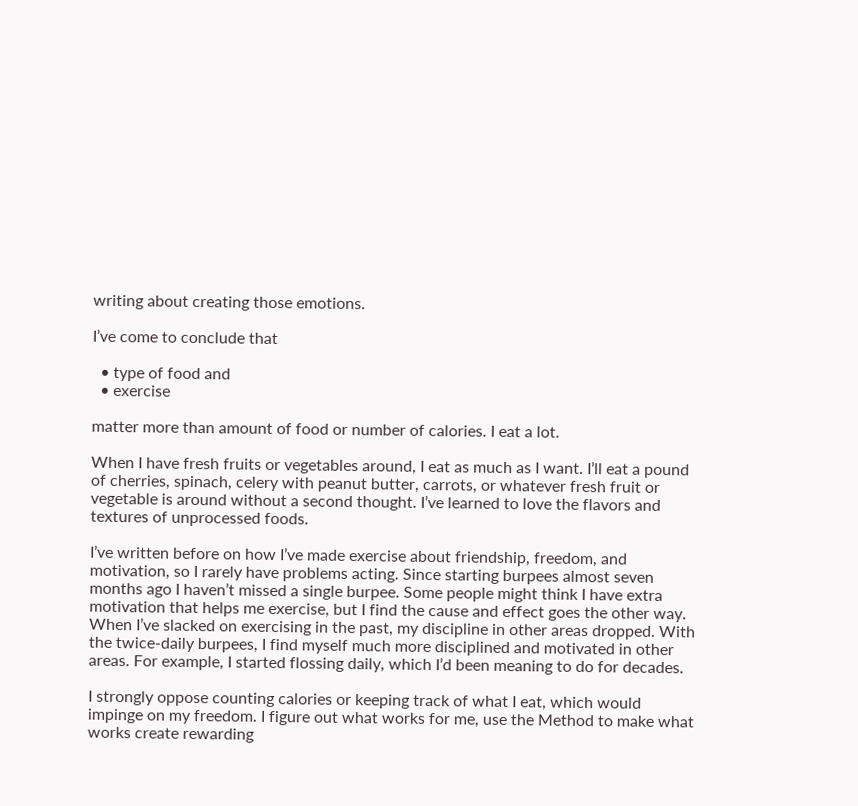writing about creating those emotions.

I’ve come to conclude that

  • type of food and
  • exercise

matter more than amount of food or number of calories. I eat a lot.

When I have fresh fruits or vegetables around, I eat as much as I want. I’ll eat a pound of cherries, spinach, celery with peanut butter, carrots, or whatever fresh fruit or vegetable is around without a second thought. I’ve learned to love the flavors and textures of unprocessed foods.

I’ve written before on how I’ve made exercise about friendship, freedom, and motivation, so I rarely have problems acting. Since starting burpees almost seven months ago I haven’t missed a single burpee. Some people might think I have extra motivation that helps me exercise, but I find the cause and effect goes the other way. When I’ve slacked on exercising in the past, my discipline in other areas dropped. With the twice-daily burpees, I find myself much more disciplined and motivated in other areas. For example, I started flossing daily, which I’d been meaning to do for decades.

I strongly oppose counting calories or keeping track of what I eat, which would impinge on my freedom. I figure out what works for me, use the Method to make what works create rewarding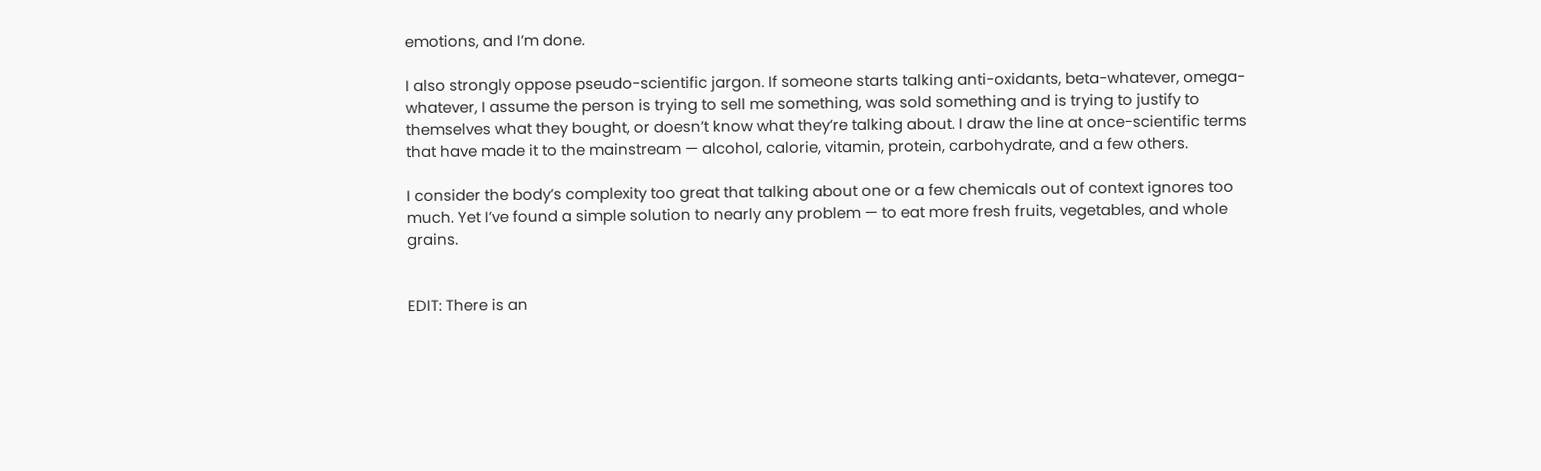emotions, and I’m done.

I also strongly oppose pseudo-scientific jargon. If someone starts talking anti-oxidants, beta-whatever, omega-whatever, I assume the person is trying to sell me something, was sold something and is trying to justify to themselves what they bought, or doesn’t know what they’re talking about. I draw the line at once-scientific terms that have made it to the mainstream — alcohol, calorie, vitamin, protein, carbohydrate, and a few others.

I consider the body’s complexity too great that talking about one or a few chemicals out of context ignores too much. Yet I’ve found a simple solution to nearly any problem — to eat more fresh fruits, vegetables, and whole grains.


EDIT: There is an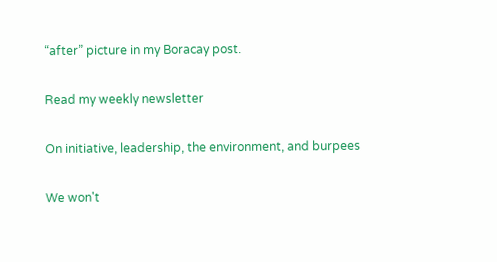“after” picture in my Boracay post.

Read my weekly newsletter

On initiative, leadership, the environment, and burpees

We won't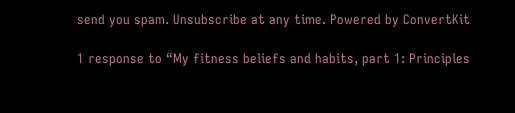send you spam. Unsubscribe at any time. Powered by ConvertKit

1 response to “My fitness beliefs and habits, part 1: Principles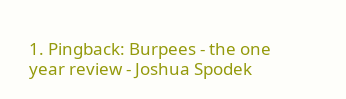1. Pingback: Burpees - the one year review - Joshua Spodek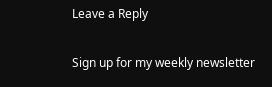Leave a Reply

Sign up for my weekly newsletter